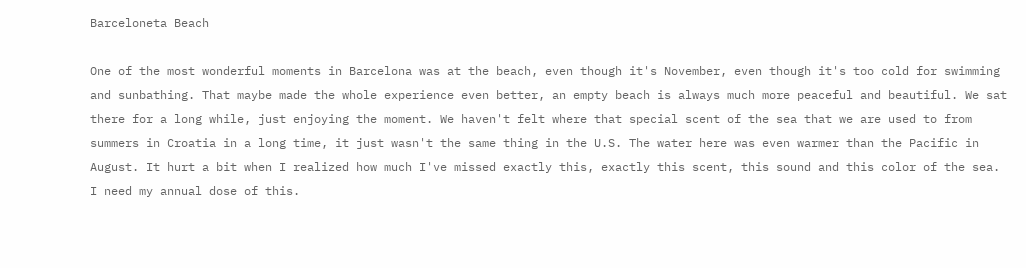Barceloneta Beach

One of the most wonderful moments in Barcelona was at the beach, even though it's November, even though it's too cold for swimming and sunbathing. That maybe made the whole experience even better, an empty beach is always much more peaceful and beautiful. We sat there for a long while, just enjoying the moment. We haven't felt where that special scent of the sea that we are used to from summers in Croatia in a long time, it just wasn't the same thing in the U.S. The water here was even warmer than the Pacific in August. It hurt a bit when I realized how much I've missed exactly this, exactly this scent, this sound and this color of the sea. I need my annual dose of this.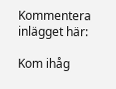Kommentera inlägget här:

Kom ihåg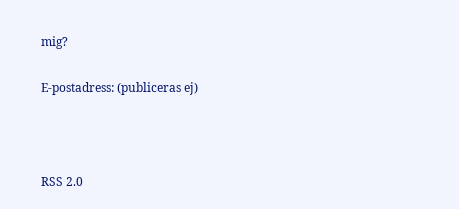mig?

E-postadress: (publiceras ej)



RSS 2.0